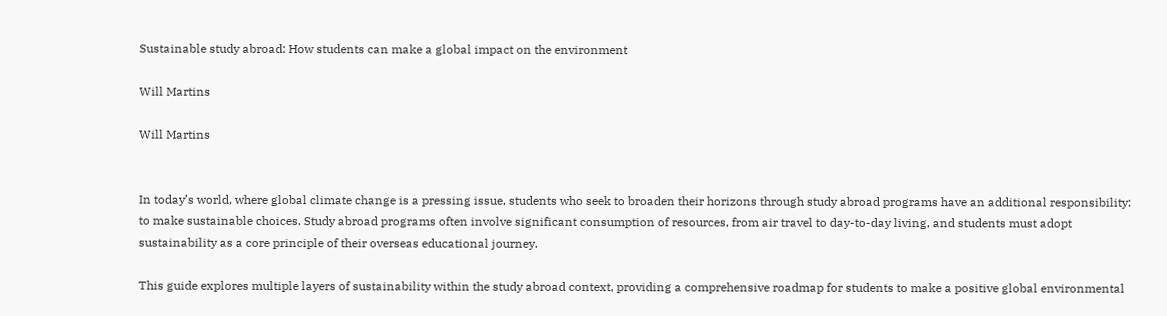Sustainable study abroad: How students can make a global impact on the environment

Will Martins

Will Martins


In today’s world, where global climate change is a pressing issue, students who seek to broaden their horizons through study abroad programs have an additional responsibility: to make sustainable choices. Study abroad programs often involve significant consumption of resources, from air travel to day-to-day living, and students must adopt sustainability as a core principle of their overseas educational journey.

This guide explores multiple layers of sustainability within the study abroad context, providing a comprehensive roadmap for students to make a positive global environmental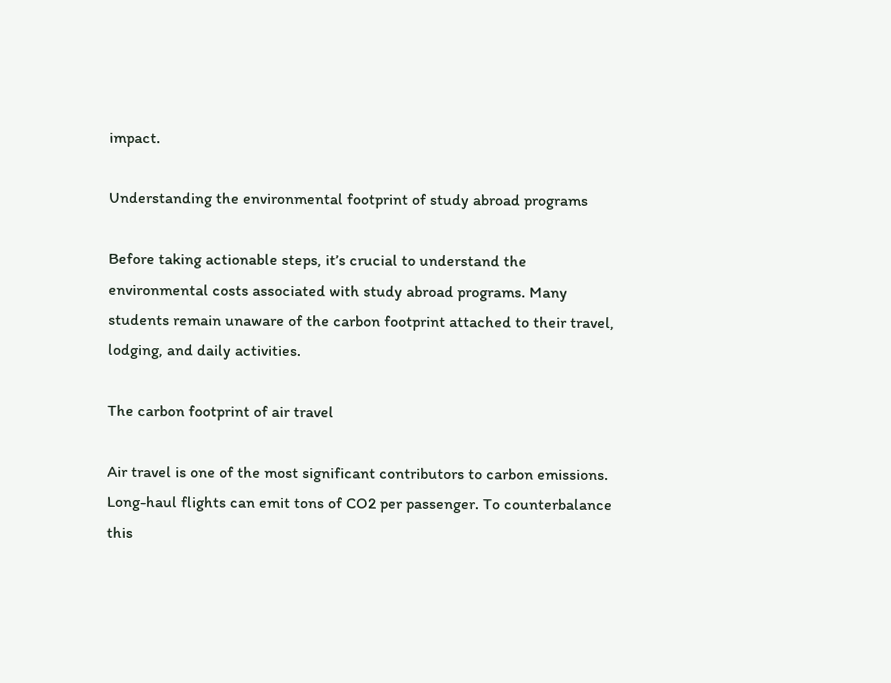impact.

Understanding the environmental footprint of study abroad programs

Before taking actionable steps, it’s crucial to understand the environmental costs associated with study abroad programs. Many students remain unaware of the carbon footprint attached to their travel, lodging, and daily activities.

The carbon footprint of air travel

Air travel is one of the most significant contributors to carbon emissions. Long-haul flights can emit tons of CO2 per passenger. To counterbalance this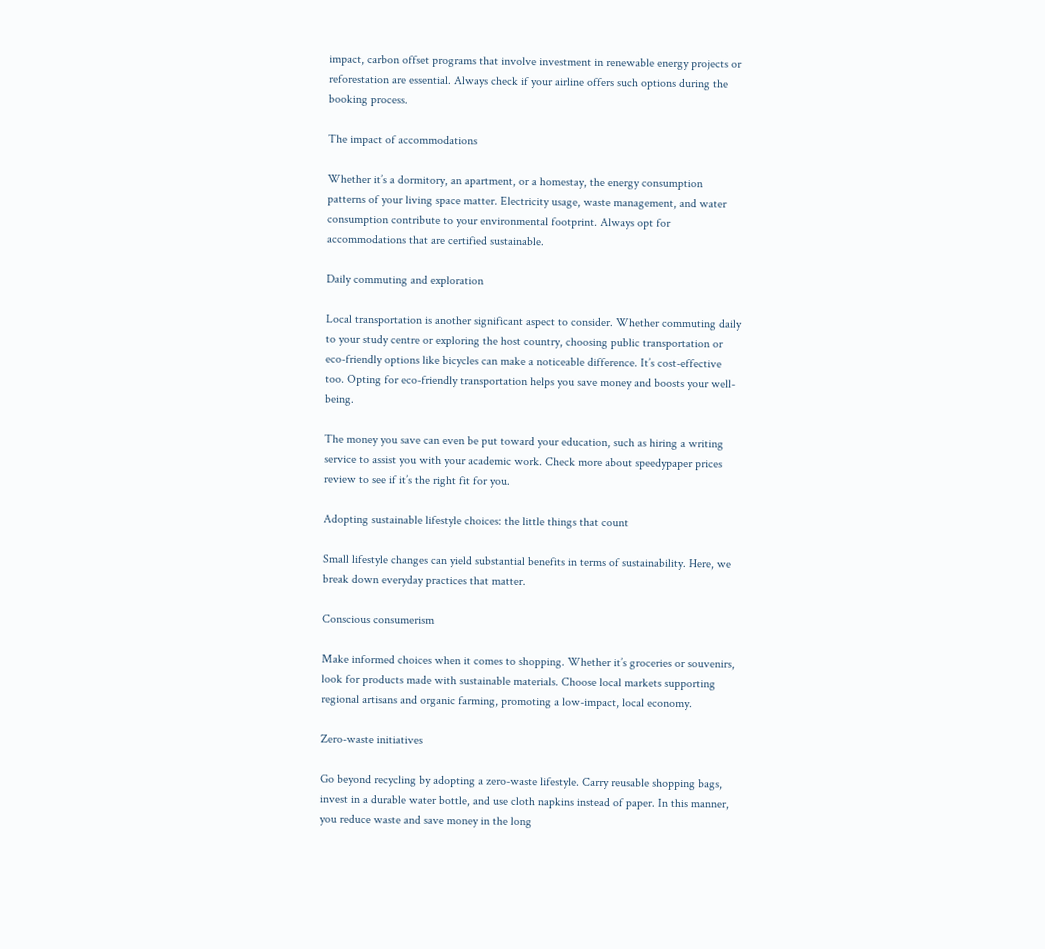impact, carbon offset programs that involve investment in renewable energy projects or reforestation are essential. Always check if your airline offers such options during the booking process.

The impact of accommodations

Whether it’s a dormitory, an apartment, or a homestay, the energy consumption patterns of your living space matter. Electricity usage, waste management, and water consumption contribute to your environmental footprint. Always opt for accommodations that are certified sustainable.

Daily commuting and exploration

Local transportation is another significant aspect to consider. Whether commuting daily to your study centre or exploring the host country, choosing public transportation or eco-friendly options like bicycles can make a noticeable difference. It’s cost-effective too. Opting for eco-friendly transportation helps you save money and boosts your well-being.

The money you save can even be put toward your education, such as hiring a writing service to assist you with your academic work. Check more about speedypaper prices review to see if it’s the right fit for you.

Adopting sustainable lifestyle choices: the little things that count

Small lifestyle changes can yield substantial benefits in terms of sustainability. Here, we break down everyday practices that matter.

Conscious consumerism

Make informed choices when it comes to shopping. Whether it’s groceries or souvenirs, look for products made with sustainable materials. Choose local markets supporting regional artisans and organic farming, promoting a low-impact, local economy.

Zero-waste initiatives

Go beyond recycling by adopting a zero-waste lifestyle. Carry reusable shopping bags, invest in a durable water bottle, and use cloth napkins instead of paper. In this manner, you reduce waste and save money in the long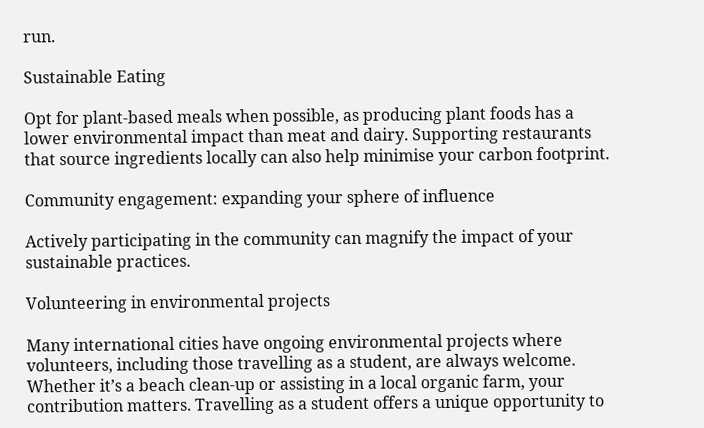run.

Sustainable Eating

Opt for plant-based meals when possible, as producing plant foods has a lower environmental impact than meat and dairy. Supporting restaurants that source ingredients locally can also help minimise your carbon footprint.

Community engagement: expanding your sphere of influence

Actively participating in the community can magnify the impact of your sustainable practices.

Volunteering in environmental projects

Many international cities have ongoing environmental projects where volunteers, including those travelling as a student, are always welcome. Whether it’s a beach clean-up or assisting in a local organic farm, your contribution matters. Travelling as a student offers a unique opportunity to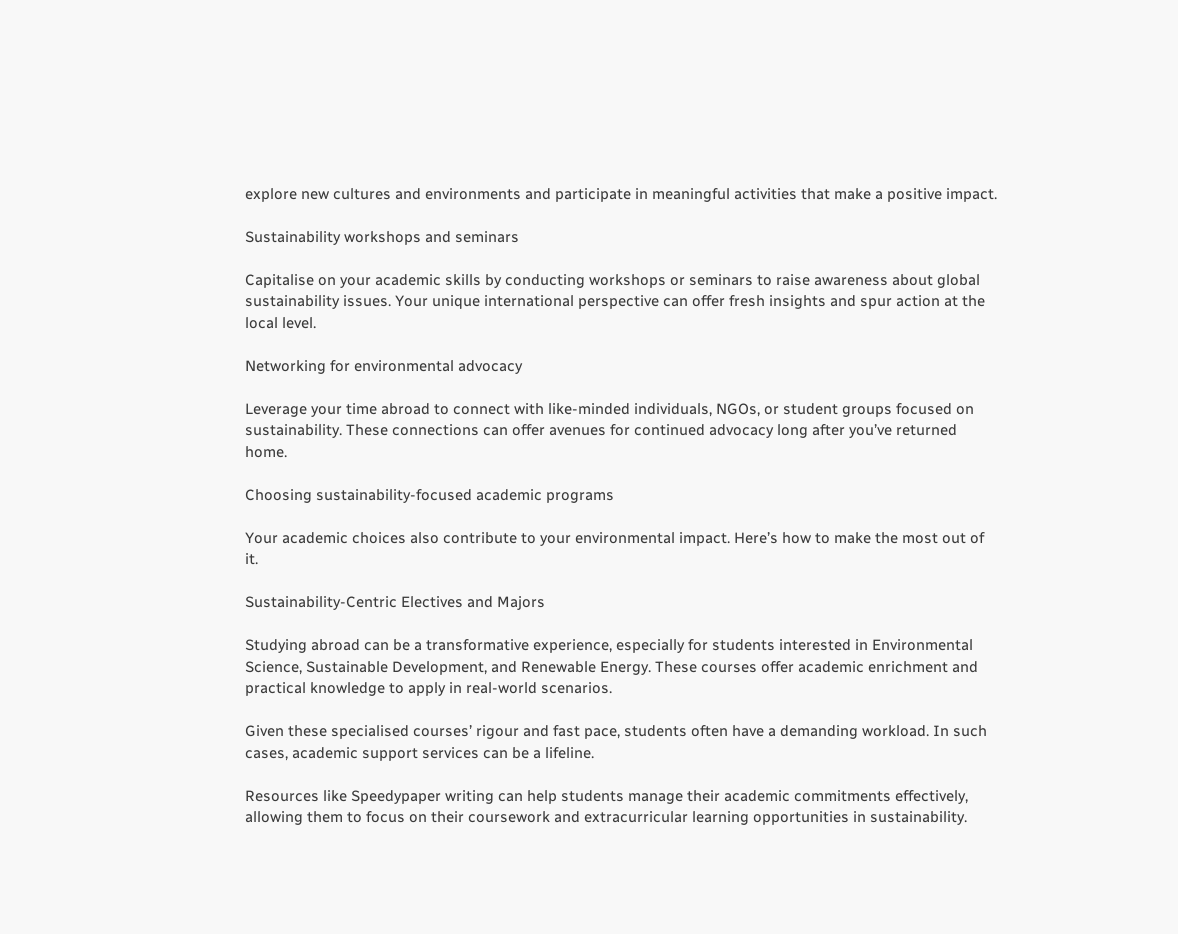explore new cultures and environments and participate in meaningful activities that make a positive impact.

Sustainability workshops and seminars

Capitalise on your academic skills by conducting workshops or seminars to raise awareness about global sustainability issues. Your unique international perspective can offer fresh insights and spur action at the local level.

Networking for environmental advocacy

Leverage your time abroad to connect with like-minded individuals, NGOs, or student groups focused on sustainability. These connections can offer avenues for continued advocacy long after you’ve returned home.

Choosing sustainability-focused academic programs

Your academic choices also contribute to your environmental impact. Here’s how to make the most out of it.

Sustainability-Centric Electives and Majors

Studying abroad can be a transformative experience, especially for students interested in Environmental Science, Sustainable Development, and Renewable Energy. These courses offer academic enrichment and practical knowledge to apply in real-world scenarios.

Given these specialised courses’ rigour and fast pace, students often have a demanding workload. In such cases, academic support services can be a lifeline.

Resources like Speedypaper writing can help students manage their academic commitments effectively, allowing them to focus on their coursework and extracurricular learning opportunities in sustainability.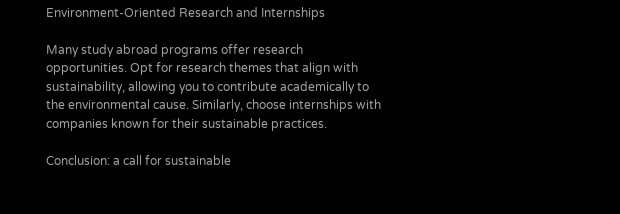Environment-Oriented Research and Internships

Many study abroad programs offer research opportunities. Opt for research themes that align with sustainability, allowing you to contribute academically to the environmental cause. Similarly, choose internships with companies known for their sustainable practices.

Conclusion: a call for sustainable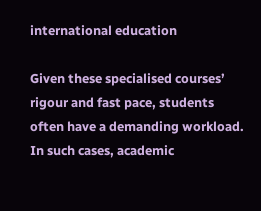international education

Given these specialised courses’ rigour and fast pace, students often have a demanding workload. In such cases, academic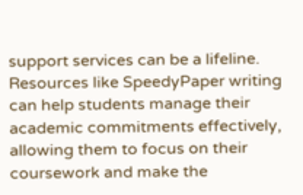support services can be a lifeline. Resources like SpeedyPaper writing can help students manage their academic commitments effectively, allowing them to focus on their coursework and make the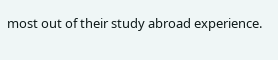most out of their study abroad experience.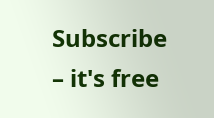Subscribe – it's free